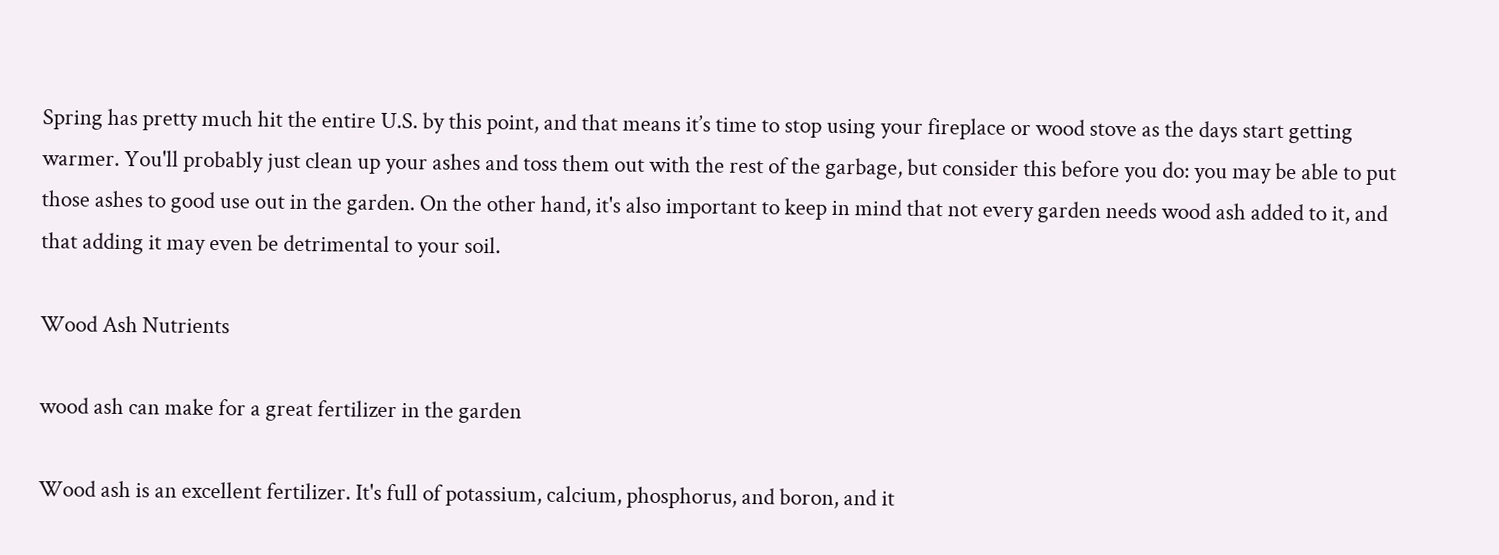Spring has pretty much hit the entire U.S. by this point, and that means it’s time to stop using your fireplace or wood stove as the days start getting warmer. You'll probably just clean up your ashes and toss them out with the rest of the garbage, but consider this before you do: you may be able to put those ashes to good use out in the garden. On the other hand, it's also important to keep in mind that not every garden needs wood ash added to it, and that adding it may even be detrimental to your soil.

Wood Ash Nutrients

wood ash can make for a great fertilizer in the garden

Wood ash is an excellent fertilizer. It's full of potassium, calcium, phosphorus, and boron, and it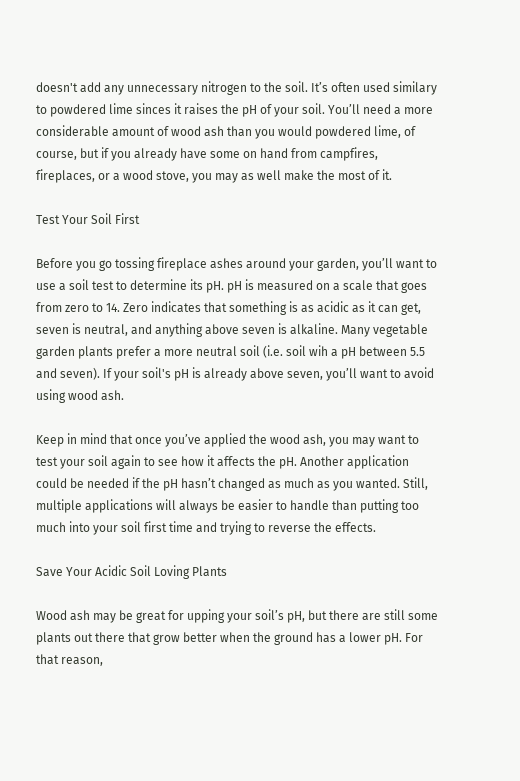doesn't add any unnecessary nitrogen to the soil. It’s often used similary to powdered lime sinces it raises the pH of your soil. You’ll need a more considerable amount of wood ash than you would powdered lime, of course, but if you already have some on hand from campfires, fireplaces, or a wood stove, you may as well make the most of it.

Test Your Soil First

Before you go tossing fireplace ashes around your garden, you’ll want to use a soil test to determine its pH. pH is measured on a scale that goes from zero to 14. Zero indicates that something is as acidic as it can get, seven is neutral, and anything above seven is alkaline. Many vegetable garden plants prefer a more neutral soil (i.e. soil wih a pH between 5.5 and seven). If your soil's pH is already above seven, you’ll want to avoid using wood ash.

Keep in mind that once you’ve applied the wood ash, you may want to test your soil again to see how it affects the pH. Another application could be needed if the pH hasn’t changed as much as you wanted. Still, multiple applications will always be easier to handle than putting too much into your soil first time and trying to reverse the effects.

Save Your Acidic Soil Loving Plants

Wood ash may be great for upping your soil’s pH, but there are still some plants out there that grow better when the ground has a lower pH. For that reason,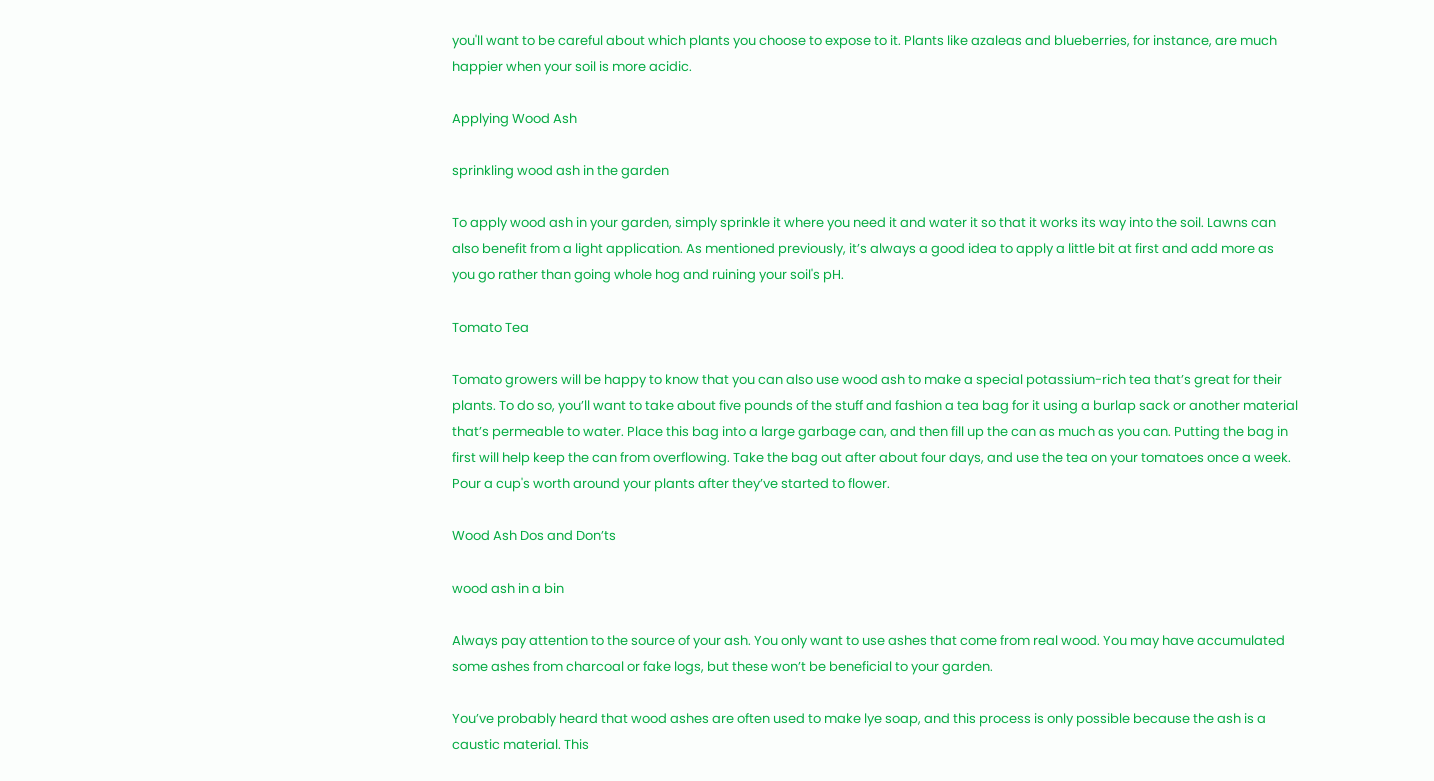you'll want to be careful about which plants you choose to expose to it. Plants like azaleas and blueberries, for instance, are much happier when your soil is more acidic.

Applying Wood Ash

sprinkling wood ash in the garden

To apply wood ash in your garden, simply sprinkle it where you need it and water it so that it works its way into the soil. Lawns can also benefit from a light application. As mentioned previously, it’s always a good idea to apply a little bit at first and add more as you go rather than going whole hog and ruining your soil's pH.

Tomato Tea

Tomato growers will be happy to know that you can also use wood ash to make a special potassium-rich tea that’s great for their plants. To do so, you’ll want to take about five pounds of the stuff and fashion a tea bag for it using a burlap sack or another material that’s permeable to water. Place this bag into a large garbage can, and then fill up the can as much as you can. Putting the bag in first will help keep the can from overflowing. Take the bag out after about four days, and use the tea on your tomatoes once a week. Pour a cup's worth around your plants after they’ve started to flower.

Wood Ash Dos and Don’ts

wood ash in a bin

Always pay attention to the source of your ash. You only want to use ashes that come from real wood. You may have accumulated some ashes from charcoal or fake logs, but these won’t be beneficial to your garden.

You’ve probably heard that wood ashes are often used to make lye soap, and this process is only possible because the ash is a caustic material. This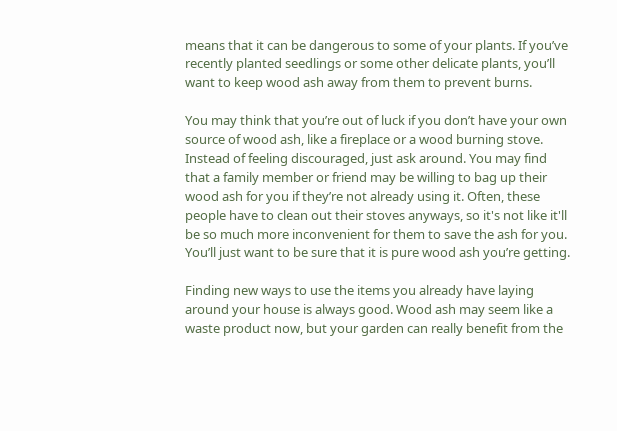means that it can be dangerous to some of your plants. If you’ve recently planted seedlings or some other delicate plants, you’ll want to keep wood ash away from them to prevent burns.

You may think that you’re out of luck if you don’t have your own source of wood ash, like a fireplace or a wood burning stove. Instead of feeling discouraged, just ask around. You may find that a family member or friend may be willing to bag up their wood ash for you if they’re not already using it. Often, these people have to clean out their stoves anyways, so it's not like it'll be so much more inconvenient for them to save the ash for you. You’ll just want to be sure that it is pure wood ash you’re getting.

Finding new ways to use the items you already have laying around your house is always good. Wood ash may seem like a waste product now, but your garden can really benefit from the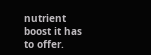nutrient boost it has to offer.